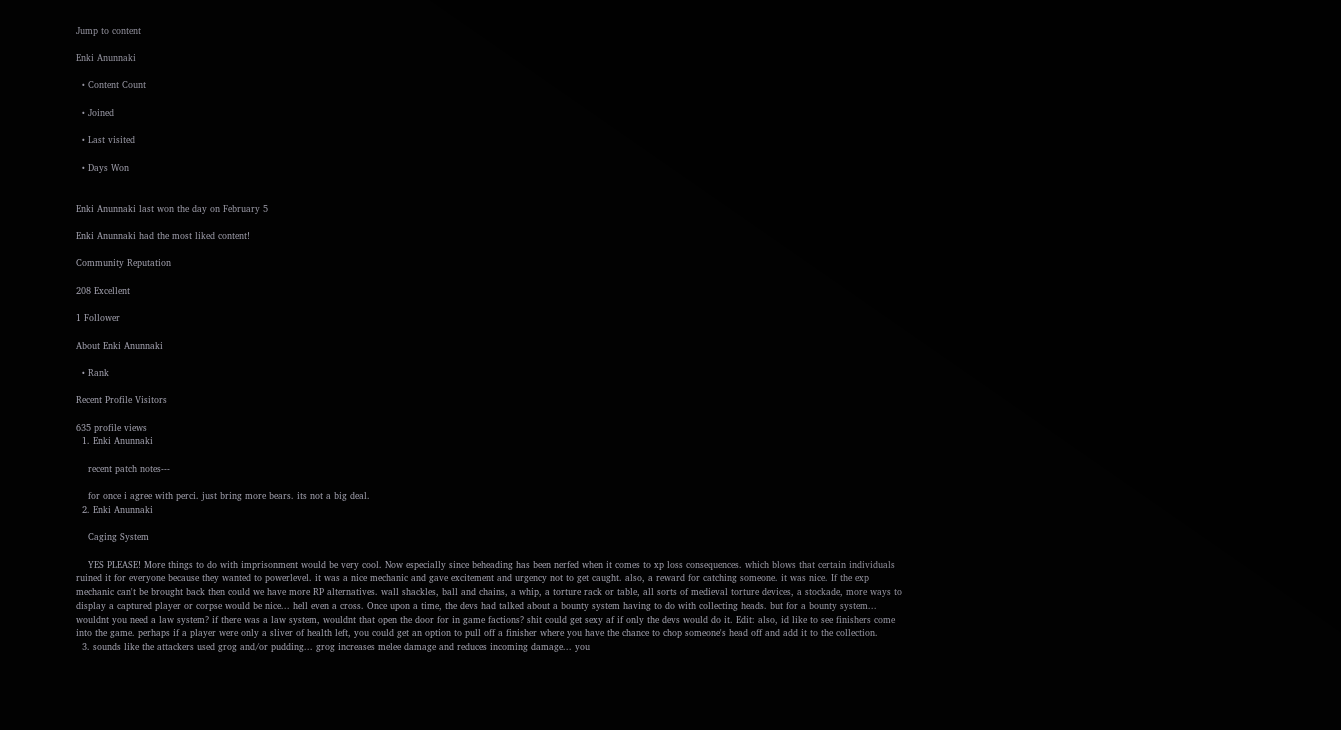Jump to content

Enki Anunnaki

  • Content Count

  • Joined

  • Last visited

  • Days Won


Enki Anunnaki last won the day on February 5

Enki Anunnaki had the most liked content!

Community Reputation

208 Excellent

1 Follower

About Enki Anunnaki

  • Rank

Recent Profile Visitors

635 profile views
  1. Enki Anunnaki

    recent patch notes---

    for once i agree with perci. just bring more bears. its not a big deal.
  2. Enki Anunnaki

    Caging System

    YES PLEASE! More things to do with imprisonment would be very cool. Now especially since beheading has been nerfed when it comes to xp loss consequences. which blows that certain individuals ruined it for everyone because they wanted to powerlevel. it was a nice mechanic and gave excitement and urgency not to get caught. also, a reward for catching someone. it was nice. If the exp mechanic can't be brought back then could we have more RP alternatives. wall shackles, ball and chains, a whip, a torture rack or table, all sorts of medieval torture devices, a stockade, more ways to display a captured player or corpse would be nice... hell even a cross. Once upon a time, the devs had talked about a bounty system having to do with collecting heads. but for a bounty system... wouldnt you need a law system? if there was a law system, wouldnt that open the door for in game factions? shit could get sexy af if only the devs would do it. Edit: also, id like to see finishers come into the game. perhaps if a player were only a sliver of health left, you could get an option to pull off a finisher where you have the chance to chop someone's head off and add it to the collection.
  3. sounds like the attackers used grog and/or pudding... grog increases melee damage and reduces incoming damage... you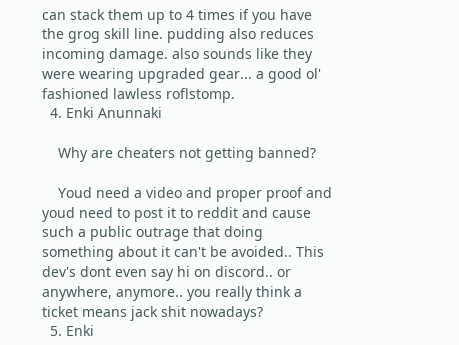can stack them up to 4 times if you have the grog skill line. pudding also reduces incoming damage. also sounds like they were wearing upgraded gear... a good ol' fashioned lawless roflstomp.
  4. Enki Anunnaki

    Why are cheaters not getting banned?

    Youd need a video and proper proof and youd need to post it to reddit and cause such a public outrage that doing something about it can't be avoided.. This dev's dont even say hi on discord.. or anywhere, anymore.. you really think a ticket means jack shit nowadays?
  5. Enki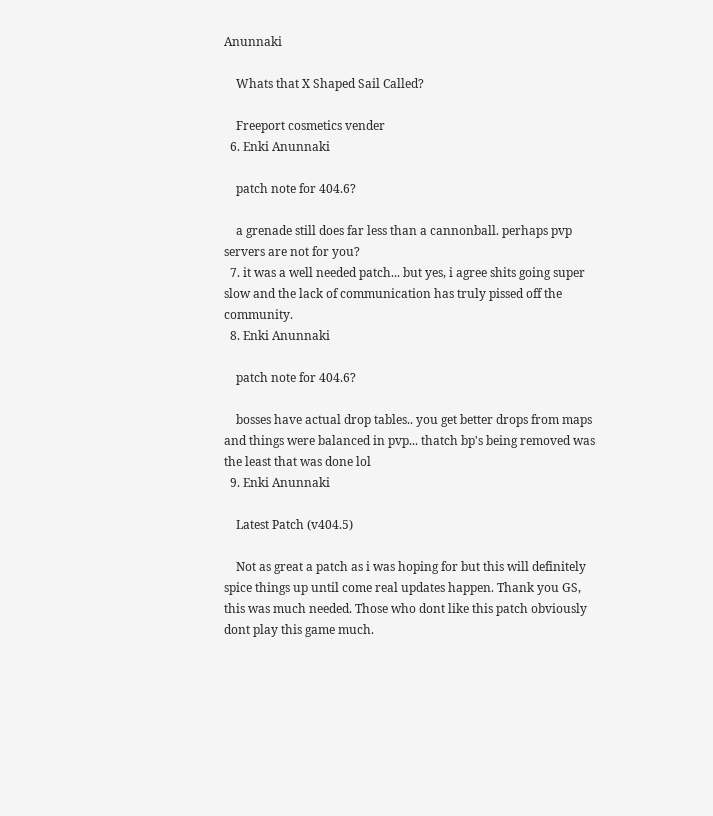Anunnaki

    Whats that X Shaped Sail Called?

    Freeport cosmetics vender
  6. Enki Anunnaki

    patch note for 404.6?

    a grenade still does far less than a cannonball. perhaps pvp servers are not for you?
  7. it was a well needed patch... but yes, i agree shits going super slow and the lack of communication has truly pissed off the community.
  8. Enki Anunnaki

    patch note for 404.6?

    bosses have actual drop tables.. you get better drops from maps and things were balanced in pvp... thatch bp's being removed was the least that was done lol
  9. Enki Anunnaki

    Latest Patch (v404.5)

    Not as great a patch as i was hoping for but this will definitely spice things up until come real updates happen. Thank you GS, this was much needed. Those who dont like this patch obviously dont play this game much.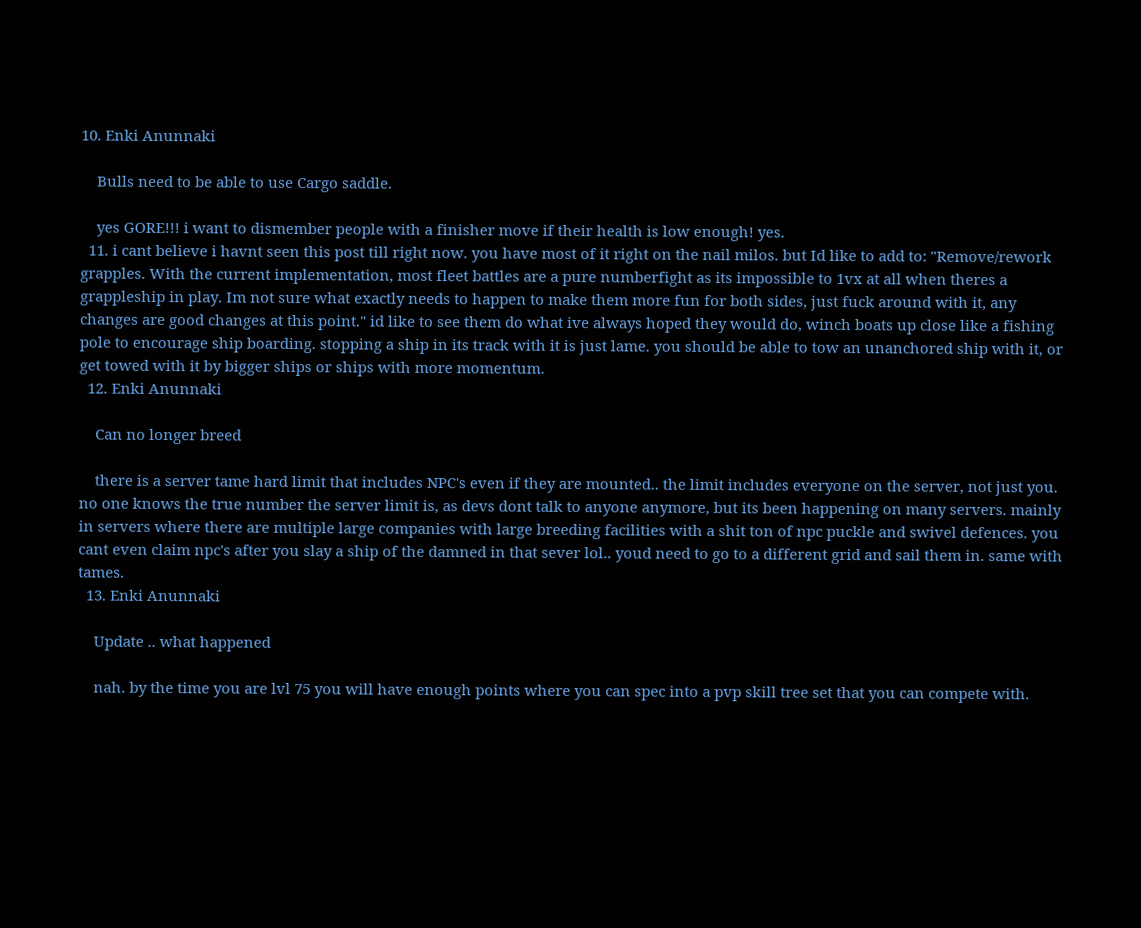10. Enki Anunnaki

    Bulls need to be able to use Cargo saddle.

    yes GORE!!! i want to dismember people with a finisher move if their health is low enough! yes.
  11. i cant believe i havnt seen this post till right now. you have most of it right on the nail milos. but Id like to add to: "Remove/rework grapples. With the current implementation, most fleet battles are a pure numberfight as its impossible to 1vx at all when theres a grappleship in play. Im not sure what exactly needs to happen to make them more fun for both sides, just fuck around with it, any changes are good changes at this point." id like to see them do what ive always hoped they would do, winch boats up close like a fishing pole to encourage ship boarding. stopping a ship in its track with it is just lame. you should be able to tow an unanchored ship with it, or get towed with it by bigger ships or ships with more momentum.
  12. Enki Anunnaki

    Can no longer breed

    there is a server tame hard limit that includes NPC's even if they are mounted.. the limit includes everyone on the server, not just you. no one knows the true number the server limit is, as devs dont talk to anyone anymore, but its been happening on many servers. mainly in servers where there are multiple large companies with large breeding facilities with a shit ton of npc puckle and swivel defences. you cant even claim npc's after you slay a ship of the damned in that sever lol.. youd need to go to a different grid and sail them in. same with tames.
  13. Enki Anunnaki

    Update .. what happened

    nah. by the time you are lvl 75 you will have enough points where you can spec into a pvp skill tree set that you can compete with.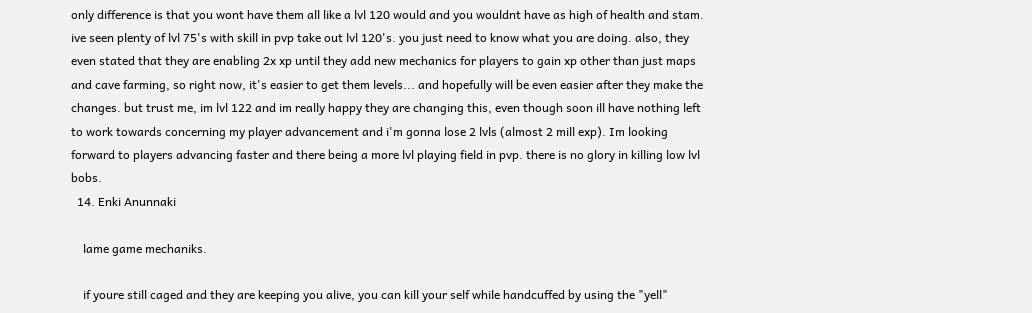only difference is that you wont have them all like a lvl 120 would and you wouldnt have as high of health and stam. ive seen plenty of lvl 75's with skill in pvp take out lvl 120's. you just need to know what you are doing. also, they even stated that they are enabling 2x xp until they add new mechanics for players to gain xp other than just maps and cave farming, so right now, it's easier to get them levels... and hopefully will be even easier after they make the changes. but trust me, im lvl 122 and im really happy they are changing this, even though soon ill have nothing left to work towards concerning my player advancement and i'm gonna lose 2 lvls (almost 2 mill exp). Im looking forward to players advancing faster and there being a more lvl playing field in pvp. there is no glory in killing low lvl bobs.
  14. Enki Anunnaki

    lame game mechaniks.

    if youre still caged and they are keeping you alive, you can kill your self while handcuffed by using the "yell"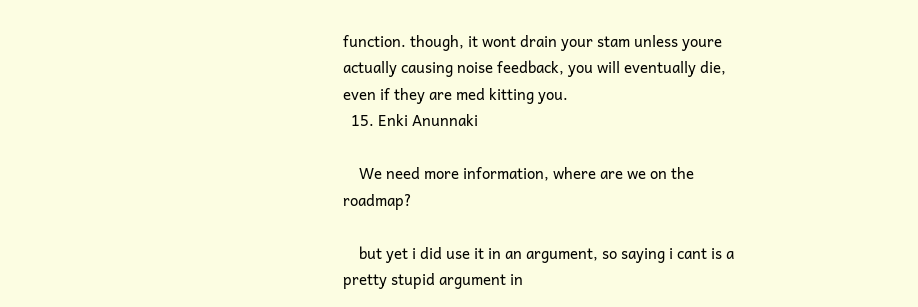function. though, it wont drain your stam unless youre actually causing noise feedback, you will eventually die, even if they are med kitting you.
  15. Enki Anunnaki

    We need more information, where are we on the roadmap?

    but yet i did use it in an argument, so saying i cant is a pretty stupid argument in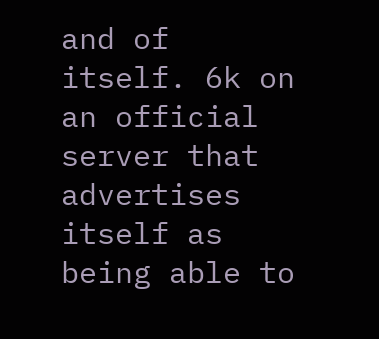and of itself. 6k on an official server that advertises itself as being able to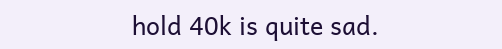hold 40k is quite sad.